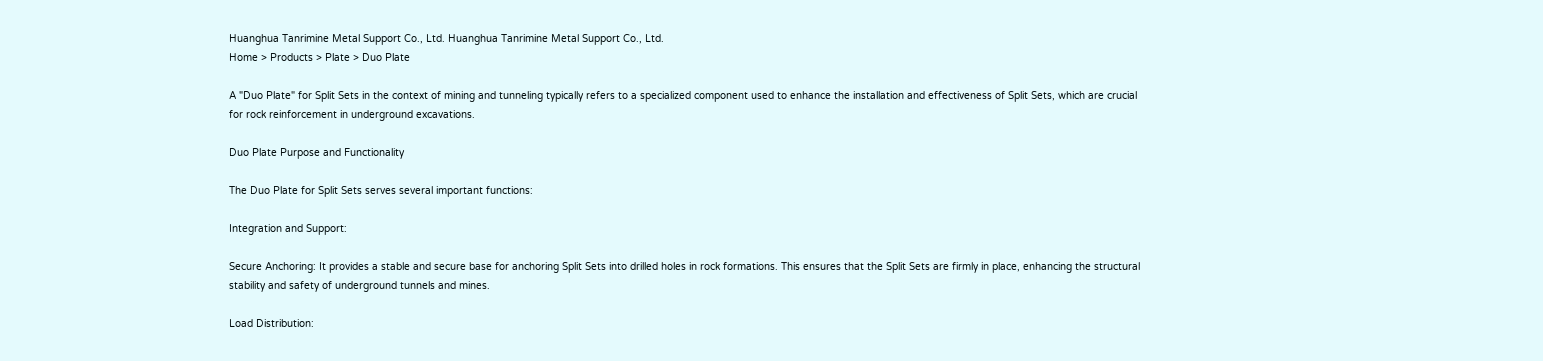Huanghua Tanrimine Metal Support Co., Ltd. Huanghua Tanrimine Metal Support Co., Ltd.
Home > Products > Plate > Duo Plate

A "Duo Plate" for Split Sets in the context of mining and tunneling typically refers to a specialized component used to enhance the installation and effectiveness of Split Sets, which are crucial for rock reinforcement in underground excavations.

Duo Plate Purpose and Functionality

The Duo Plate for Split Sets serves several important functions:

Integration and Support:

Secure Anchoring: It provides a stable and secure base for anchoring Split Sets into drilled holes in rock formations. This ensures that the Split Sets are firmly in place, enhancing the structural stability and safety of underground tunnels and mines.

Load Distribution: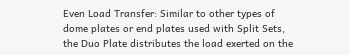Even Load Transfer: Similar to other types of dome plates or end plates used with Split Sets, the Duo Plate distributes the load exerted on the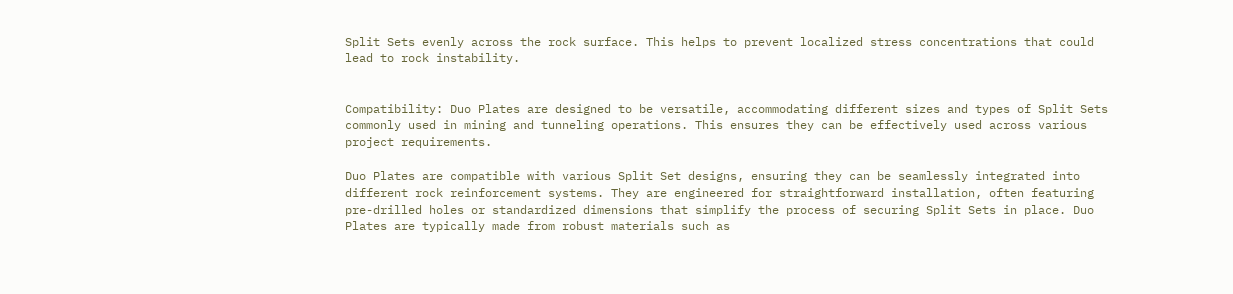Split Sets evenly across the rock surface. This helps to prevent localized stress concentrations that could lead to rock instability.


Compatibility: Duo Plates are designed to be versatile, accommodating different sizes and types of Split Sets commonly used in mining and tunneling operations. This ensures they can be effectively used across various project requirements.

Duo Plates are compatible with various Split Set designs, ensuring they can be seamlessly integrated into different rock reinforcement systems. They are engineered for straightforward installation, often featuring pre-drilled holes or standardized dimensions that simplify the process of securing Split Sets in place. Duo Plates are typically made from robust materials such as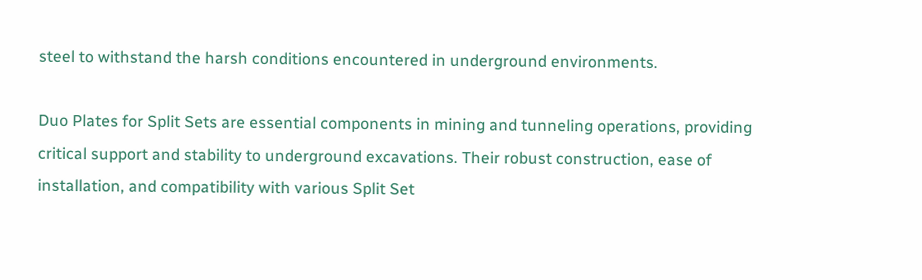steel to withstand the harsh conditions encountered in underground environments.

Duo Plates for Split Sets are essential components in mining and tunneling operations, providing critical support and stability to underground excavations. Their robust construction, ease of installation, and compatibility with various Split Set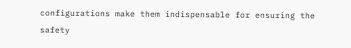configurations make them indispensable for ensuring the safety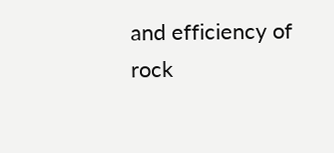and efficiency of rock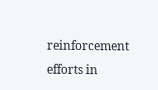reinforcement efforts in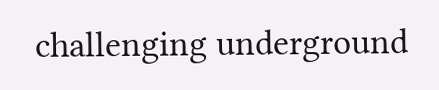challenging underground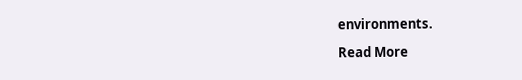environments.

Read More